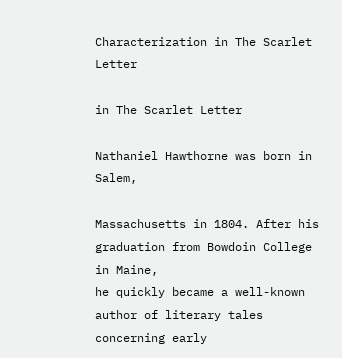Characterization in The Scarlet Letter

in The Scarlet Letter

Nathaniel Hawthorne was born in Salem,

Massachusetts in 1804. After his graduation from Bowdoin College in Maine,
he quickly became a well-known author of literary tales concerning early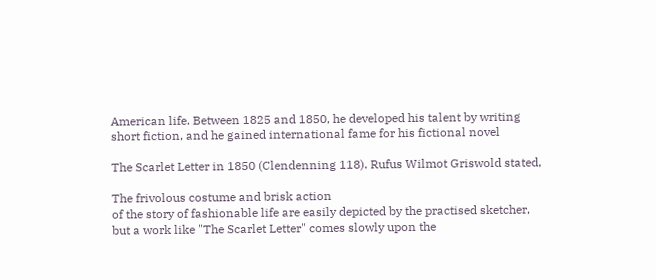American life. Between 1825 and 1850, he developed his talent by writing
short fiction, and he gained international fame for his fictional novel

The Scarlet Letter in 1850 (Clendenning 118). Rufus Wilmot Griswold stated,

The frivolous costume and brisk action
of the story of fashionable life are easily depicted by the practised sketcher,
but a work like "The Scarlet Letter" comes slowly upon the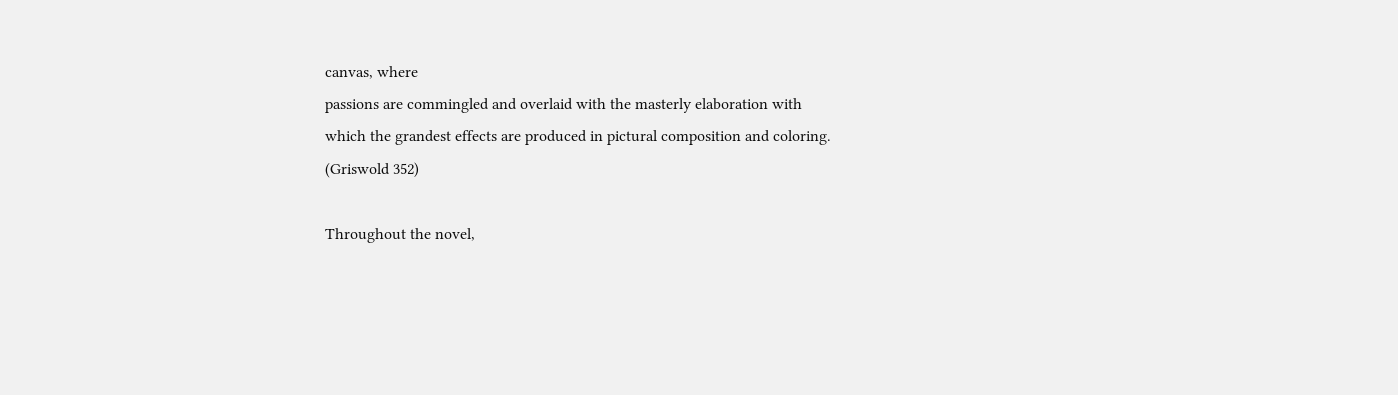canvas, where
passions are commingled and overlaid with the masterly elaboration with
which the grandest effects are produced in pictural composition and coloring.
(Griswold 352)

Throughout the novel,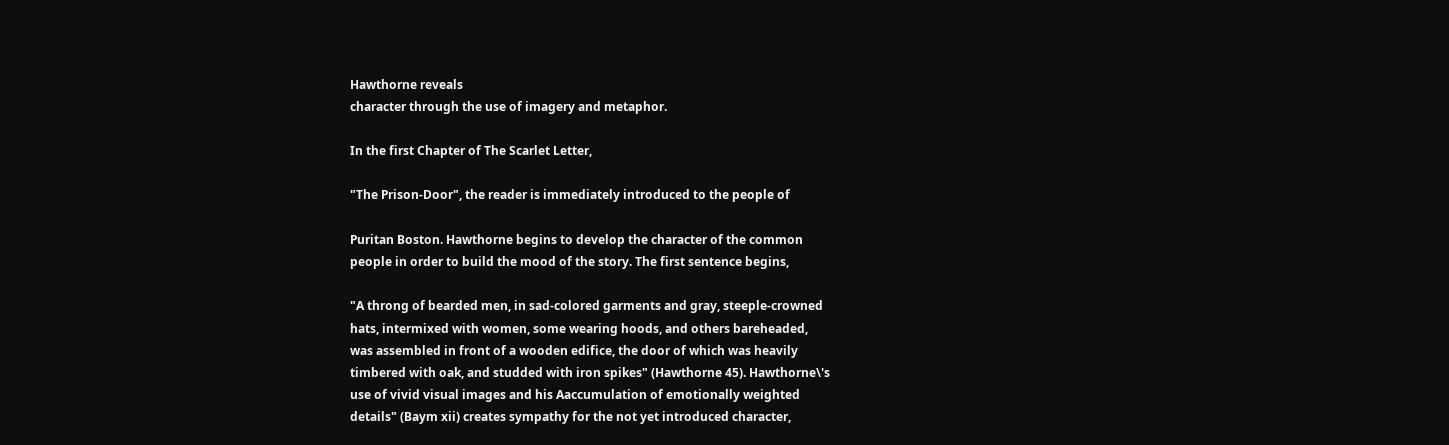Hawthorne reveals
character through the use of imagery and metaphor.

In the first Chapter of The Scarlet Letter,

"The Prison-Door", the reader is immediately introduced to the people of

Puritan Boston. Hawthorne begins to develop the character of the common
people in order to build the mood of the story. The first sentence begins,

"A throng of bearded men, in sad-colored garments and gray, steeple-crowned
hats, intermixed with women, some wearing hoods, and others bareheaded,
was assembled in front of a wooden edifice, the door of which was heavily
timbered with oak, and studded with iron spikes" (Hawthorne 45). Hawthorne\'s
use of vivid visual images and his Aaccumulation of emotionally weighted
details" (Baym xii) creates sympathy for the not yet introduced character,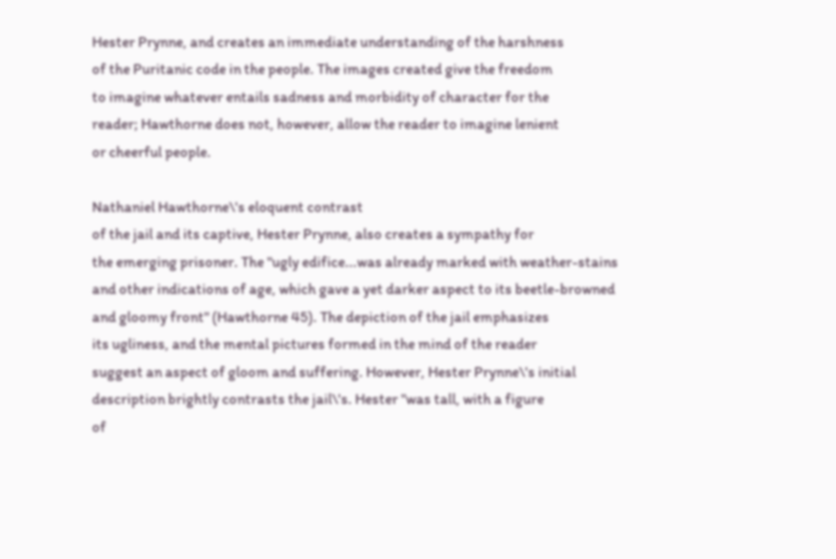Hester Prynne, and creates an immediate understanding of the harshness
of the Puritanic code in the people. The images created give the freedom
to imagine whatever entails sadness and morbidity of character for the
reader; Hawthorne does not, however, allow the reader to imagine lenient
or cheerful people.

Nathaniel Hawthorne\'s eloquent contrast
of the jail and its captive, Hester Prynne, also creates a sympathy for
the emerging prisoner. The "ugly edifice...was already marked with weather-stains
and other indications of age, which gave a yet darker aspect to its beetle-browned
and gloomy front" (Hawthorne 45). The depiction of the jail emphasizes
its ugliness, and the mental pictures formed in the mind of the reader
suggest an aspect of gloom and suffering. However, Hester Prynne\'s initial
description brightly contrasts the jail\'s. Hester "was tall, with a figure
of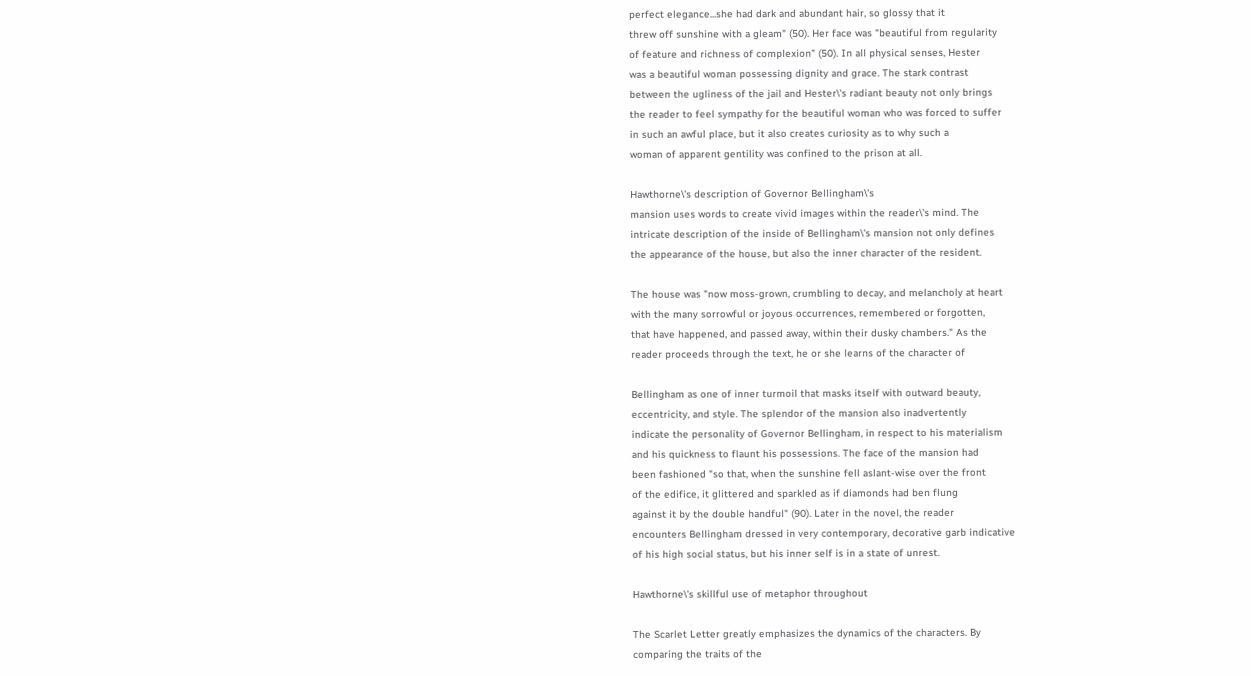perfect elegance...she had dark and abundant hair, so glossy that it
threw off sunshine with a gleam" (50). Her face was "beautiful from regularity
of feature and richness of complexion" (50). In all physical senses, Hester
was a beautiful woman possessing dignity and grace. The stark contrast
between the ugliness of the jail and Hester\'s radiant beauty not only brings
the reader to feel sympathy for the beautiful woman who was forced to suffer
in such an awful place, but it also creates curiosity as to why such a
woman of apparent gentility was confined to the prison at all.

Hawthorne\'s description of Governor Bellingham\'s
mansion uses words to create vivid images within the reader\'s mind. The
intricate description of the inside of Bellingham\'s mansion not only defines
the appearance of the house, but also the inner character of the resident.

The house was "now moss-grown, crumbling to decay, and melancholy at heart
with the many sorrowful or joyous occurrences, remembered or forgotten,
that have happened, and passed away, within their dusky chambers." As the
reader proceeds through the text, he or she learns of the character of

Bellingham as one of inner turmoil that masks itself with outward beauty,
eccentricity, and style. The splendor of the mansion also inadvertently
indicate the personality of Governor Bellingham, in respect to his materialism
and his quickness to flaunt his possessions. The face of the mansion had
been fashioned "so that, when the sunshine fell aslant-wise over the front
of the edifice, it glittered and sparkled as if diamonds had ben flung
against it by the double handful" (90). Later in the novel, the reader
encounters Bellingham dressed in very contemporary, decorative garb indicative
of his high social status, but his inner self is in a state of unrest.

Hawthorne\'s skillful use of metaphor throughout

The Scarlet Letter greatly emphasizes the dynamics of the characters. By
comparing the traits of the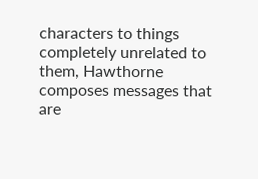characters to things completely unrelated to
them, Hawthorne composes messages that are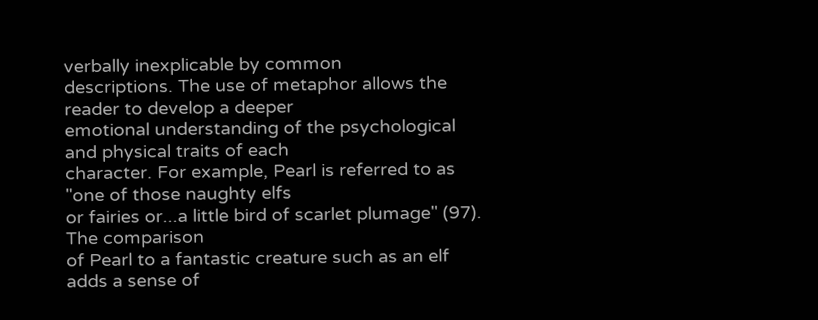verbally inexplicable by common
descriptions. The use of metaphor allows the reader to develop a deeper
emotional understanding of the psychological and physical traits of each
character. For example, Pearl is referred to as "one of those naughty elfs
or fairies or...a little bird of scarlet plumage" (97). The comparison
of Pearl to a fantastic creature such as an elf adds a sense of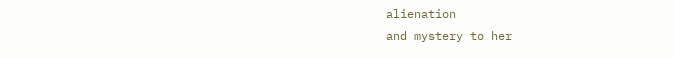alienation
and mystery to her